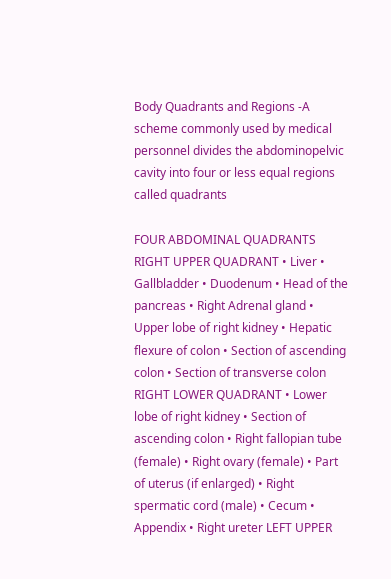Body Quadrants and Regions -A scheme commonly used by medical personnel divides the abdominopelvic cavity into four or less equal regions called quadrants

FOUR ABDOMINAL QUADRANTS RIGHT UPPER QUADRANT • Liver • Gallbladder • Duodenum • Head of the pancreas • Right Adrenal gland • Upper lobe of right kidney • Hepatic flexure of colon • Section of ascending colon • Section of transverse colon RIGHT LOWER QUADRANT • Lower lobe of right kidney • Section of ascending colon • Right fallopian tube (female) • Right ovary (female) • Part of uterus (if enlarged) • Right spermatic cord (male) • Cecum • Appendix • Right ureter LEFT UPPER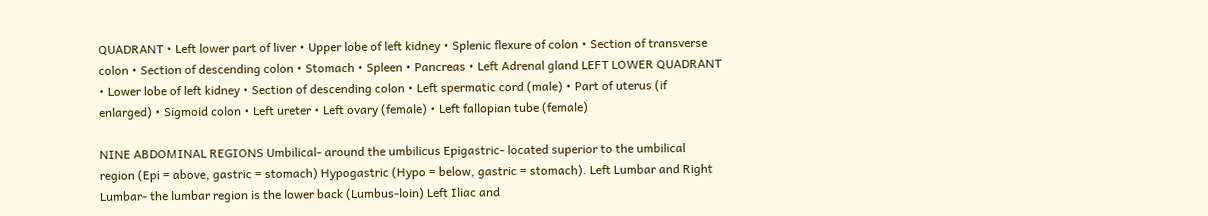QUADRANT • Left lower part of liver • Upper lobe of left kidney • Splenic flexure of colon • Section of transverse colon • Section of descending colon • Stomach • Spleen • Pancreas • Left Adrenal gland LEFT LOWER QUADRANT • Lower lobe of left kidney • Section of descending colon • Left spermatic cord (male) • Part of uterus (if enlarged) • Sigmoid colon • Left ureter • Left ovary (female) • Left fallopian tube (female)

NINE ABDOMINAL REGIONS Umbilical- around the umbilicus Epigastric- located superior to the umbilical region (Epi = above, gastric = stomach) Hypogastric (Hypo = below, gastric = stomach). Left Lumbar and Right Lumbar- the lumbar region is the lower back (Lumbus-loin) Left Iliac and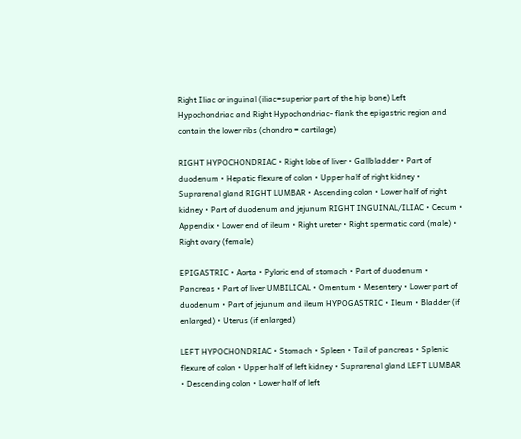Right Iliac or inguinal (iliac=superior part of the hip bone) Left Hypochondriac and Right Hypochondriac- flank the epigastric region and contain the lower ribs (chondro = cartilage)

RIGHT HYPOCHONDRIAC • Right lobe of liver • Gallbladder • Part of duodenum • Hepatic flexure of colon • Upper half of right kidney • Suprarenal gland RIGHT LUMBAR • Ascending colon • Lower half of right kidney • Part of duodenum and jejunum RIGHT INGUINAL/ILIAC • Cecum • Appendix • Lower end of ileum • Right ureter • Right spermatic cord (male) • Right ovary (female)

EPIGASTRIC • Aorta • Pyloric end of stomach • Part of duodenum • Pancreas • Part of liver UMBILICAL • Omentum • Mesentery • Lower part of duodenum • Part of jejunum and ileum HYPOGASTRIC • Ileum • Bladder (if enlarged) • Uterus (if enlarged)

LEFT HYPOCHONDRIAC • Stomach • Spleen • Tail of pancreas • Splenic flexure of colon • Upper half of left kidney • Suprarenal gland LEFT LUMBAR • Descending colon • Lower half of left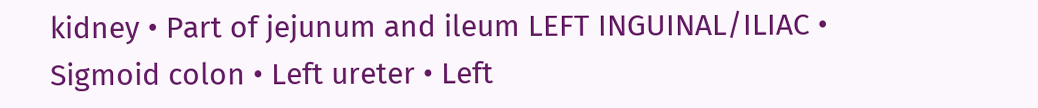kidney • Part of jejunum and ileum LEFT INGUINAL/ILIAC • Sigmoid colon • Left ureter • Left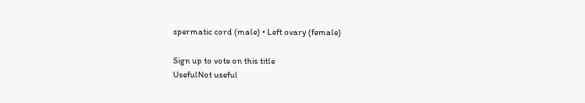spermatic cord (male) • Left ovary (female)

Sign up to vote on this title
UsefulNot useful